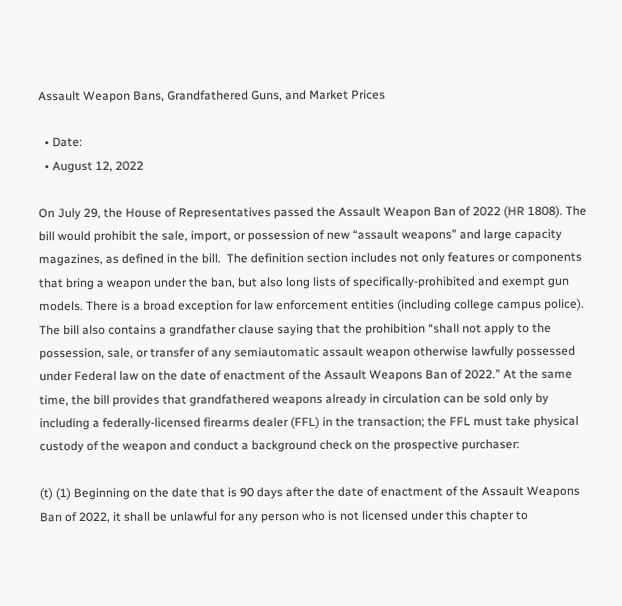Assault Weapon Bans, Grandfathered Guns, and Market Prices

  • Date:
  • August 12, 2022

On July 29, the House of Representatives passed the Assault Weapon Ban of 2022 (HR 1808). The bill would prohibit the sale, import, or possession of new “assault weapons” and large capacity magazines, as defined in the bill.  The definition section includes not only features or components that bring a weapon under the ban, but also long lists of specifically-prohibited and exempt gun models. There is a broad exception for law enforcement entities (including college campus police). The bill also contains a grandfather clause saying that the prohibition “shall not apply to the possession, sale, or transfer of any semiautomatic assault weapon otherwise lawfully possessed under Federal law on the date of enactment of the Assault Weapons Ban of 2022.” At the same time, the bill provides that grandfathered weapons already in circulation can be sold only by including a federally-licensed firearms dealer (FFL) in the transaction; the FFL must take physical custody of the weapon and conduct a background check on the prospective purchaser:

(t) (1) Beginning on the date that is 90 days after the date of enactment of the Assault Weapons Ban of 2022, it shall be unlawful for any person who is not licensed under this chapter to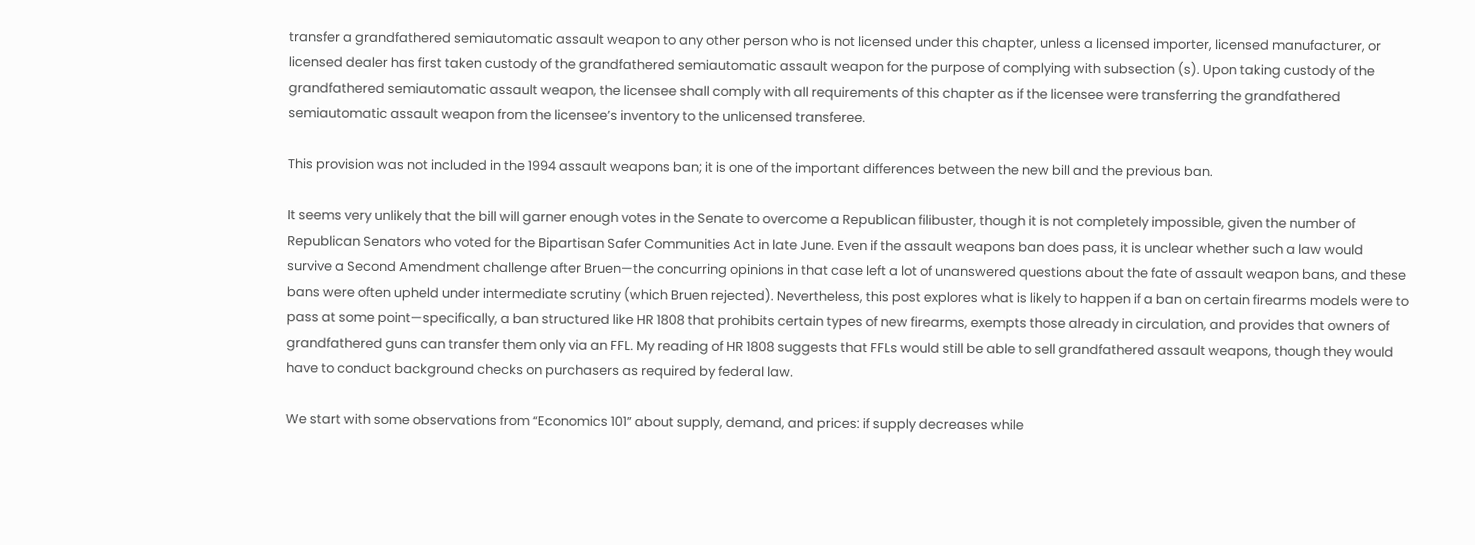transfer a grandfathered semiautomatic assault weapon to any other person who is not licensed under this chapter, unless a licensed importer, licensed manufacturer, or licensed dealer has first taken custody of the grandfathered semiautomatic assault weapon for the purpose of complying with subsection (s). Upon taking custody of the grandfathered semiautomatic assault weapon, the licensee shall comply with all requirements of this chapter as if the licensee were transferring the grandfathered semiautomatic assault weapon from the licensee’s inventory to the unlicensed transferee.

This provision was not included in the 1994 assault weapons ban; it is one of the important differences between the new bill and the previous ban.

It seems very unlikely that the bill will garner enough votes in the Senate to overcome a Republican filibuster, though it is not completely impossible, given the number of Republican Senators who voted for the Bipartisan Safer Communities Act in late June. Even if the assault weapons ban does pass, it is unclear whether such a law would survive a Second Amendment challenge after Bruen—the concurring opinions in that case left a lot of unanswered questions about the fate of assault weapon bans, and these bans were often upheld under intermediate scrutiny (which Bruen rejected). Nevertheless, this post explores what is likely to happen if a ban on certain firearms models were to pass at some point—specifically, a ban structured like HR 1808 that prohibits certain types of new firearms, exempts those already in circulation, and provides that owners of grandfathered guns can transfer them only via an FFL. My reading of HR 1808 suggests that FFLs would still be able to sell grandfathered assault weapons, though they would have to conduct background checks on purchasers as required by federal law.

We start with some observations from “Economics 101” about supply, demand, and prices: if supply decreases while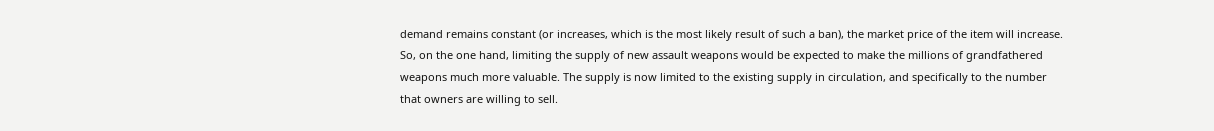demand remains constant (or increases, which is the most likely result of such a ban), the market price of the item will increase. So, on the one hand, limiting the supply of new assault weapons would be expected to make the millions of grandfathered weapons much more valuable. The supply is now limited to the existing supply in circulation, and specifically to the number that owners are willing to sell.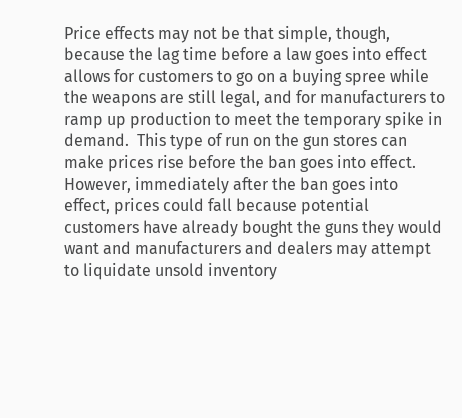Price effects may not be that simple, though, because the lag time before a law goes into effect allows for customers to go on a buying spree while the weapons are still legal, and for manufacturers to ramp up production to meet the temporary spike in demand.  This type of run on the gun stores can make prices rise before the ban goes into effect. However, immediately after the ban goes into effect, prices could fall because potential customers have already bought the guns they would want and manufacturers and dealers may attempt to liquidate unsold inventory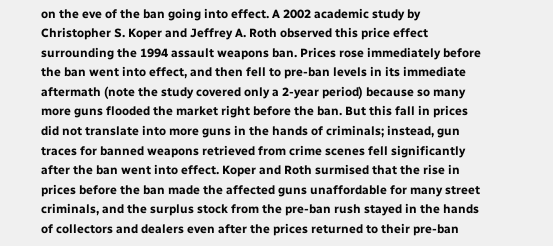on the eve of the ban going into effect. A 2002 academic study by Christopher S. Koper and Jeffrey A. Roth observed this price effect surrounding the 1994 assault weapons ban. Prices rose immediately before the ban went into effect, and then fell to pre-ban levels in its immediate aftermath (note the study covered only a 2-year period) because so many more guns flooded the market right before the ban. But this fall in prices did not translate into more guns in the hands of criminals; instead, gun traces for banned weapons retrieved from crime scenes fell significantly after the ban went into effect. Koper and Roth surmised that the rise in prices before the ban made the affected guns unaffordable for many street criminals, and the surplus stock from the pre-ban rush stayed in the hands of collectors and dealers even after the prices returned to their pre-ban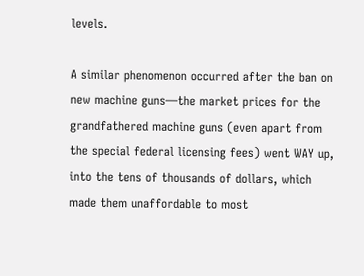levels.

A similar phenomenon occurred after the ban on new machine guns—the market prices for the grandfathered machine guns (even apart from the special federal licensing fees) went WAY up, into the tens of thousands of dollars, which made them unaffordable to most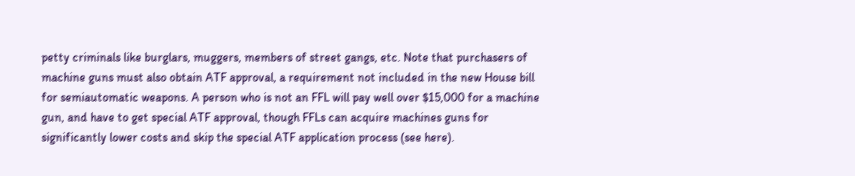petty criminals like burglars, muggers, members of street gangs, etc. Note that purchasers of machine guns must also obtain ATF approval, a requirement not included in the new House bill for semiautomatic weapons. A person who is not an FFL will pay well over $15,000 for a machine gun, and have to get special ATF approval, though FFLs can acquire machines guns for significantly lower costs and skip the special ATF application process (see here).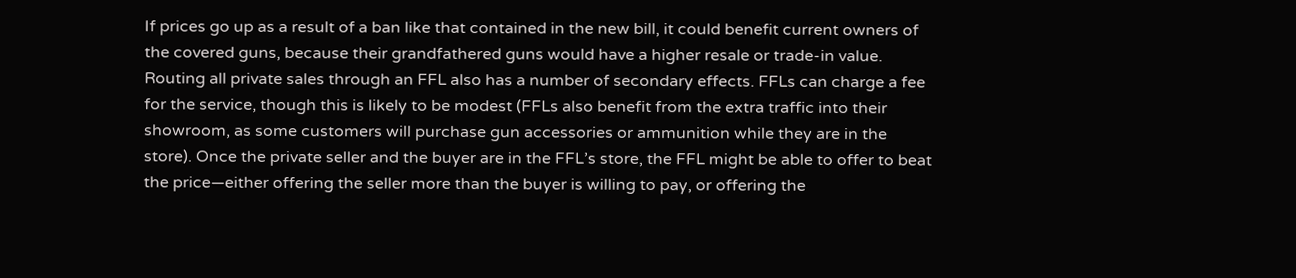If prices go up as a result of a ban like that contained in the new bill, it could benefit current owners of the covered guns, because their grandfathered guns would have a higher resale or trade-in value. Routing all private sales through an FFL also has a number of secondary effects. FFLs can charge a fee for the service, though this is likely to be modest (FFLs also benefit from the extra traffic into their showroom, as some customers will purchase gun accessories or ammunition while they are in the store). Once the private seller and the buyer are in the FFL’s store, the FFL might be able to offer to beat the price—either offering the seller more than the buyer is willing to pay, or offering the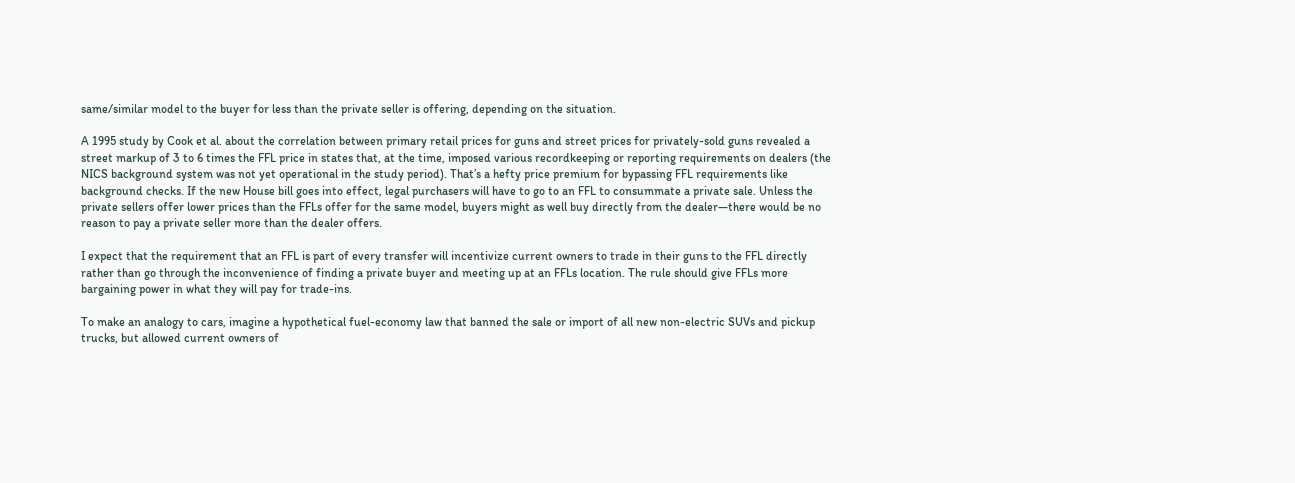same/similar model to the buyer for less than the private seller is offering, depending on the situation.

A 1995 study by Cook et al. about the correlation between primary retail prices for guns and street prices for privately-sold guns revealed a street markup of 3 to 6 times the FFL price in states that, at the time, imposed various recordkeeping or reporting requirements on dealers (the NICS background system was not yet operational in the study period). That’s a hefty price premium for bypassing FFL requirements like background checks. If the new House bill goes into effect, legal purchasers will have to go to an FFL to consummate a private sale. Unless the private sellers offer lower prices than the FFLs offer for the same model, buyers might as well buy directly from the dealer—there would be no reason to pay a private seller more than the dealer offers.

I expect that the requirement that an FFL is part of every transfer will incentivize current owners to trade in their guns to the FFL directly rather than go through the inconvenience of finding a private buyer and meeting up at an FFLs location. The rule should give FFLs more bargaining power in what they will pay for trade-ins.

To make an analogy to cars, imagine a hypothetical fuel-economy law that banned the sale or import of all new non-electric SUVs and pickup trucks, but allowed current owners of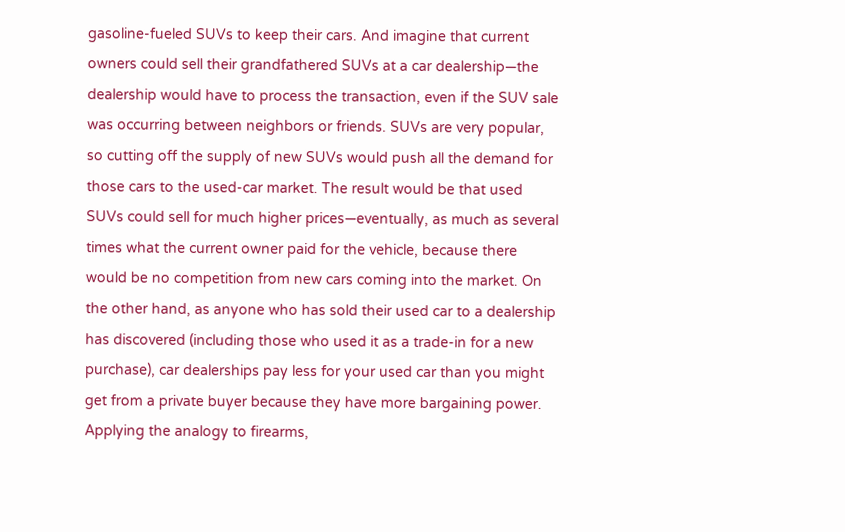gasoline-fueled SUVs to keep their cars. And imagine that current owners could sell their grandfathered SUVs at a car dealership—the dealership would have to process the transaction, even if the SUV sale was occurring between neighbors or friends. SUVs are very popular, so cutting off the supply of new SUVs would push all the demand for those cars to the used-car market. The result would be that used SUVs could sell for much higher prices—eventually, as much as several times what the current owner paid for the vehicle, because there would be no competition from new cars coming into the market. On the other hand, as anyone who has sold their used car to a dealership has discovered (including those who used it as a trade-in for a new purchase), car dealerships pay less for your used car than you might get from a private buyer because they have more bargaining power. Applying the analogy to firearms,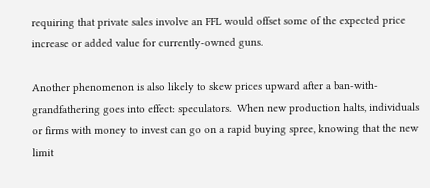requiring that private sales involve an FFL would offset some of the expected price increase or added value for currently-owned guns.

Another phenomenon is also likely to skew prices upward after a ban-with-grandfathering goes into effect: speculators.  When new production halts, individuals or firms with money to invest can go on a rapid buying spree, knowing that the new limit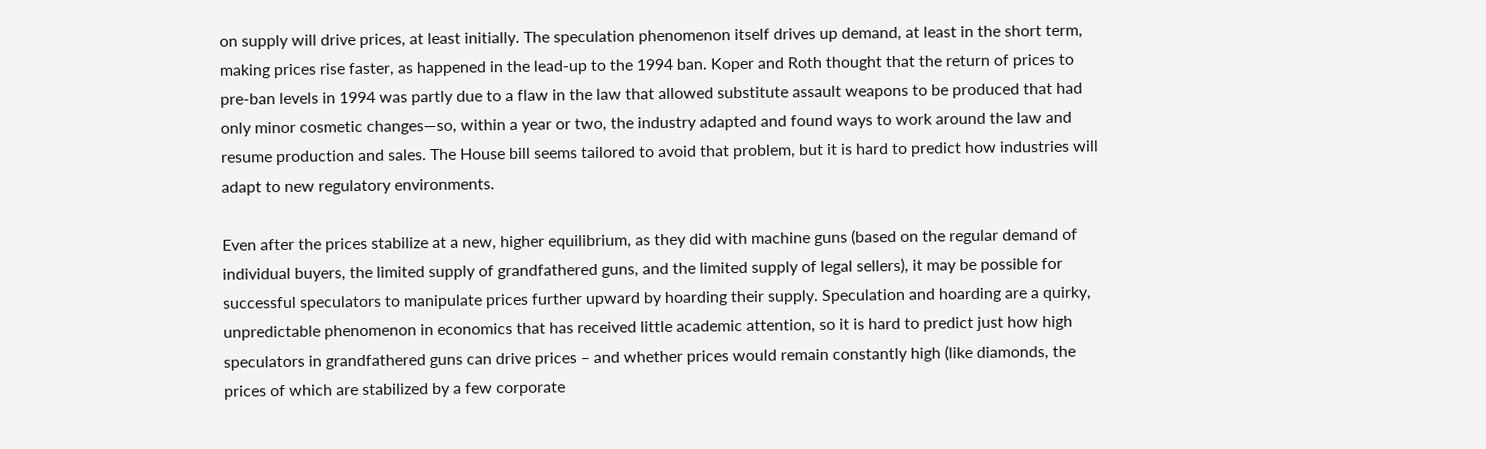on supply will drive prices, at least initially. The speculation phenomenon itself drives up demand, at least in the short term, making prices rise faster, as happened in the lead-up to the 1994 ban. Koper and Roth thought that the return of prices to pre-ban levels in 1994 was partly due to a flaw in the law that allowed substitute assault weapons to be produced that had only minor cosmetic changes—so, within a year or two, the industry adapted and found ways to work around the law and resume production and sales. The House bill seems tailored to avoid that problem, but it is hard to predict how industries will adapt to new regulatory environments.

Even after the prices stabilize at a new, higher equilibrium, as they did with machine guns (based on the regular demand of individual buyers, the limited supply of grandfathered guns, and the limited supply of legal sellers), it may be possible for successful speculators to manipulate prices further upward by hoarding their supply. Speculation and hoarding are a quirky, unpredictable phenomenon in economics that has received little academic attention, so it is hard to predict just how high speculators in grandfathered guns can drive prices – and whether prices would remain constantly high (like diamonds, the prices of which are stabilized by a few corporate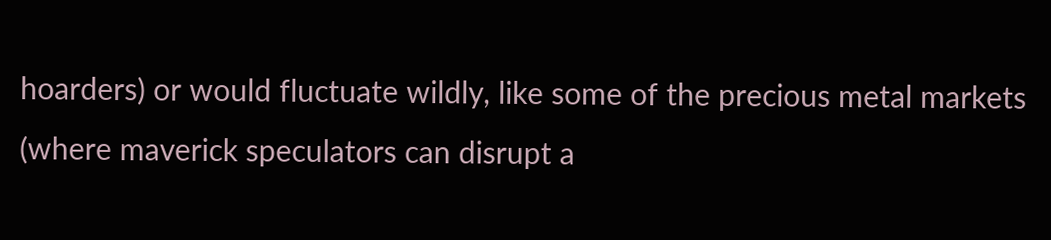hoarders) or would fluctuate wildly, like some of the precious metal markets (where maverick speculators can disrupt a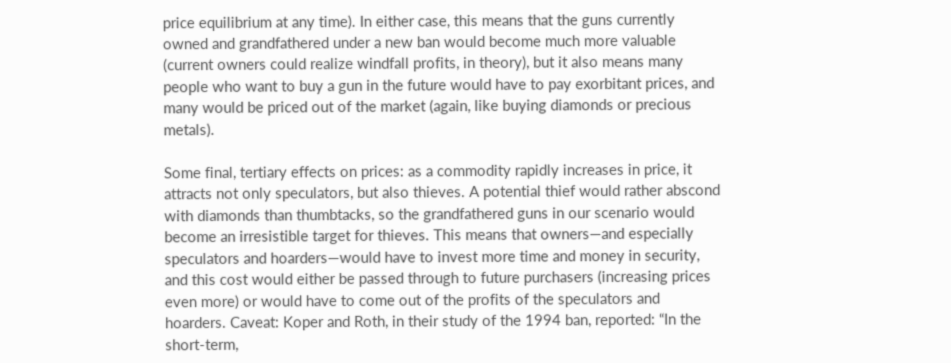price equilibrium at any time). In either case, this means that the guns currently owned and grandfathered under a new ban would become much more valuable (current owners could realize windfall profits, in theory), but it also means many people who want to buy a gun in the future would have to pay exorbitant prices, and many would be priced out of the market (again, like buying diamonds or precious metals).

Some final, tertiary effects on prices: as a commodity rapidly increases in price, it attracts not only speculators, but also thieves. A potential thief would rather abscond with diamonds than thumbtacks, so the grandfathered guns in our scenario would become an irresistible target for thieves. This means that owners—and especially speculators and hoarders—would have to invest more time and money in security, and this cost would either be passed through to future purchasers (increasing prices even more) or would have to come out of the profits of the speculators and hoarders. Caveat: Koper and Roth, in their study of the 1994 ban, reported: “In the short-term,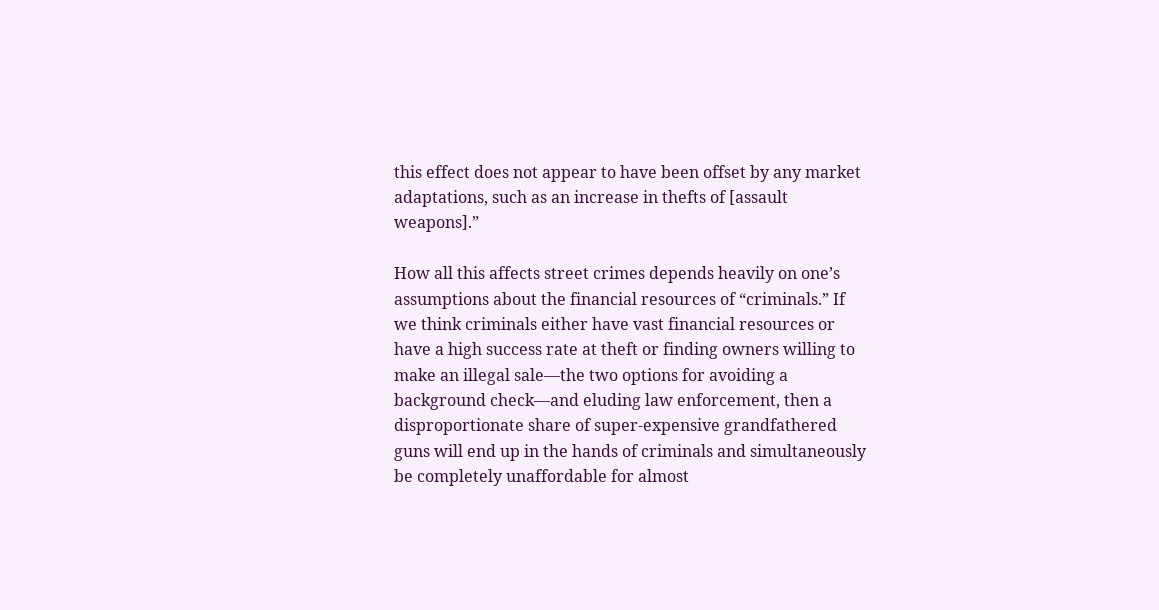this effect does not appear to have been offset by any market adaptations, such as an increase in thefts of [assault weapons].”

How all this affects street crimes depends heavily on one’s assumptions about the financial resources of “criminals.” If we think criminals either have vast financial resources or have a high success rate at theft or finding owners willing to make an illegal sale—the two options for avoiding a background check—and eluding law enforcement, then a disproportionate share of super-expensive grandfathered guns will end up in the hands of criminals and simultaneously be completely unaffordable for almost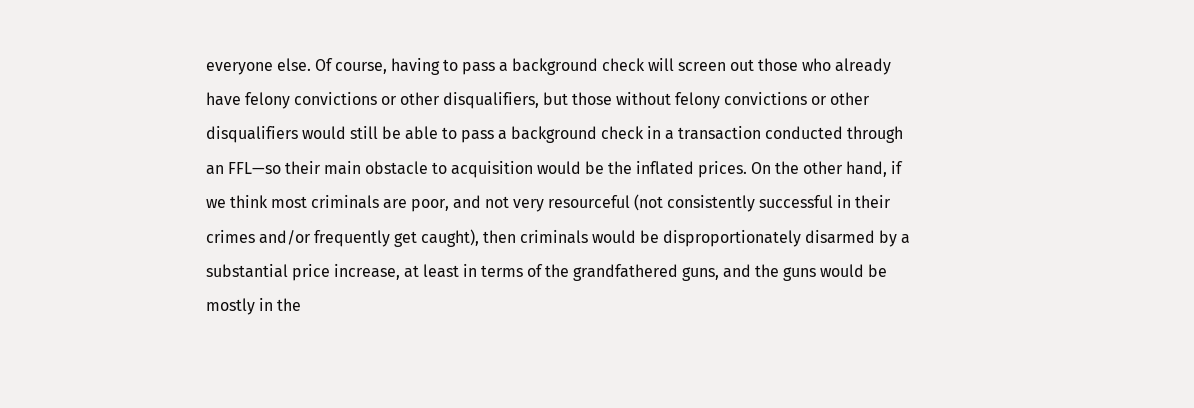everyone else. Of course, having to pass a background check will screen out those who already have felony convictions or other disqualifiers, but those without felony convictions or other disqualifiers would still be able to pass a background check in a transaction conducted through an FFL—so their main obstacle to acquisition would be the inflated prices. On the other hand, if we think most criminals are poor, and not very resourceful (not consistently successful in their crimes and/or frequently get caught), then criminals would be disproportionately disarmed by a substantial price increase, at least in terms of the grandfathered guns, and the guns would be mostly in the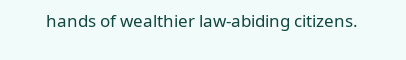hands of wealthier law-abiding citizens.